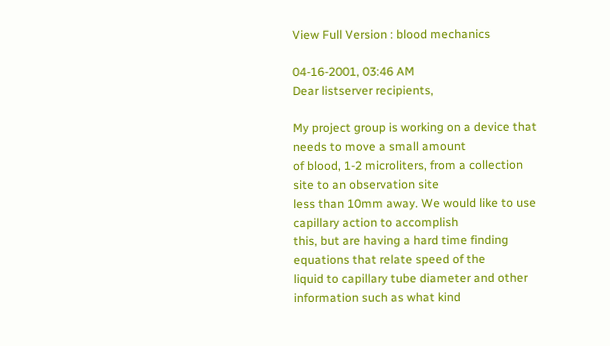View Full Version : blood mechanics

04-16-2001, 03:46 AM
Dear listserver recipients,

My project group is working on a device that needs to move a small amount
of blood, 1-2 microliters, from a collection site to an observation site
less than 10mm away. We would like to use capillary action to accomplish
this, but are having a hard time finding equations that relate speed of the
liquid to capillary tube diameter and other information such as what kind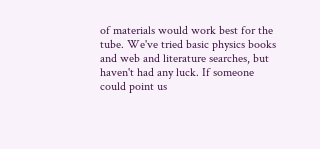of materials would work best for the tube. We've tried basic physics books
and web and literature searches, but haven't had any luck. If someone
could point us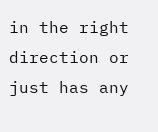in the right direction or just has any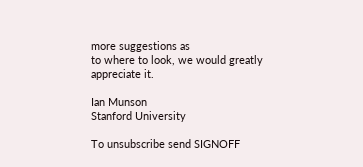more suggestions as
to where to look, we would greatly appreciate it.

Ian Munson
Stanford University

To unsubscribe send SIGNOFF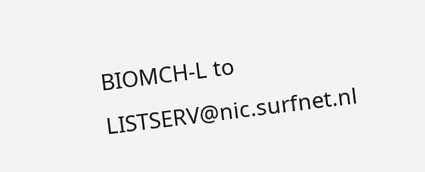BIOMCH-L to LISTSERV@nic.surfnet.nl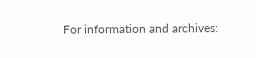For information and archives: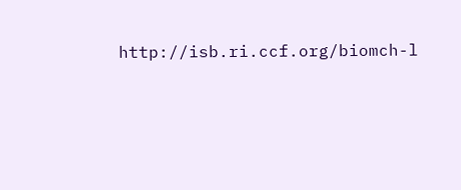http://isb.ri.ccf.org/biomch-l